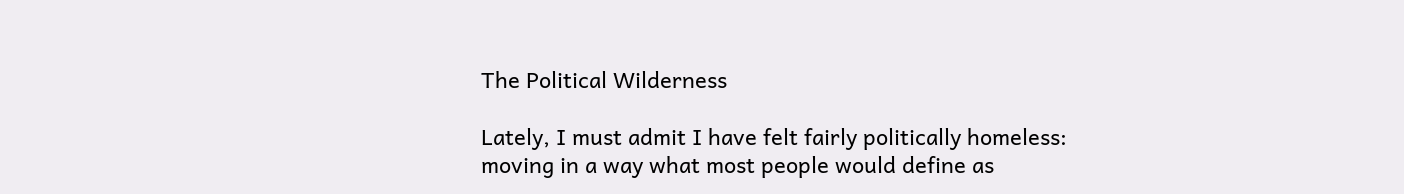The Political Wilderness

Lately, I must admit I have felt fairly politically homeless:  moving in a way what most people would define as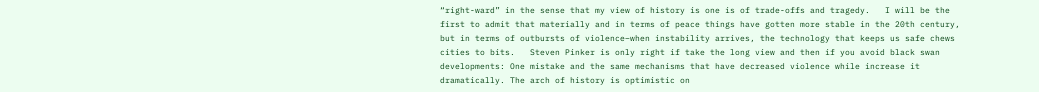“right-ward” in the sense that my view of history is one is of trade-offs and tragedy.   I will be the first to admit that materially and in terms of peace things have gotten more stable in the 20th century, but in terms of outbursts of violence–when instability arrives, the technology that keeps us safe chews cities to bits.   Steven Pinker is only right if take the long view and then if you avoid black swan developments: One mistake and the same mechanisms that have decreased violence while increase it dramatically. The arch of history is optimistic on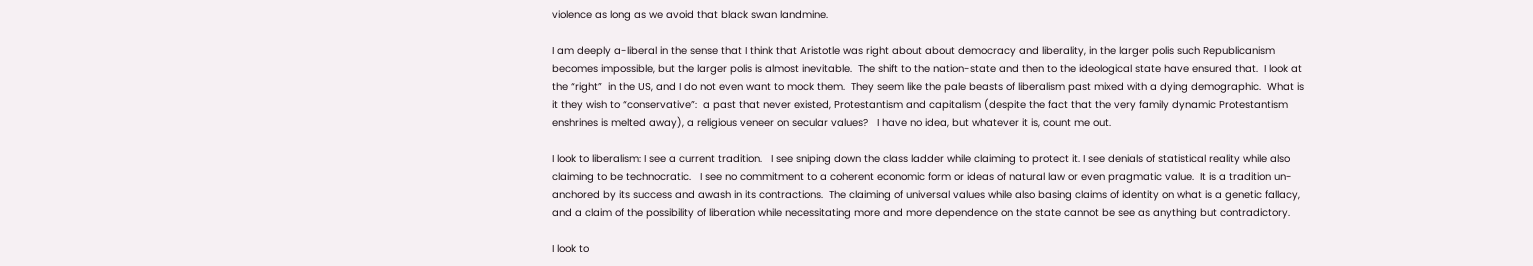violence as long as we avoid that black swan landmine.

I am deeply a-liberal in the sense that I think that Aristotle was right about about democracy and liberality, in the larger polis such Republicanism becomes impossible, but the larger polis is almost inevitable.  The shift to the nation-state and then to the ideological state have ensured that.  I look at the “right”  in the US, and I do not even want to mock them.  They seem like the pale beasts of liberalism past mixed with a dying demographic.  What is it they wish to “conservative”:  a past that never existed, Protestantism and capitalism (despite the fact that the very family dynamic Protestantism enshrines is melted away), a religious veneer on secular values?   I have no idea, but whatever it is, count me out.

I look to liberalism: I see a current tradition.   I see sniping down the class ladder while claiming to protect it. I see denials of statistical reality while also claiming to be technocratic.   I see no commitment to a coherent economic form or ideas of natural law or even pragmatic value.  It is a tradition un-anchored by its success and awash in its contractions.  The claiming of universal values while also basing claims of identity on what is a genetic fallacy, and a claim of the possibility of liberation while necessitating more and more dependence on the state cannot be see as anything but contradictory.

I look to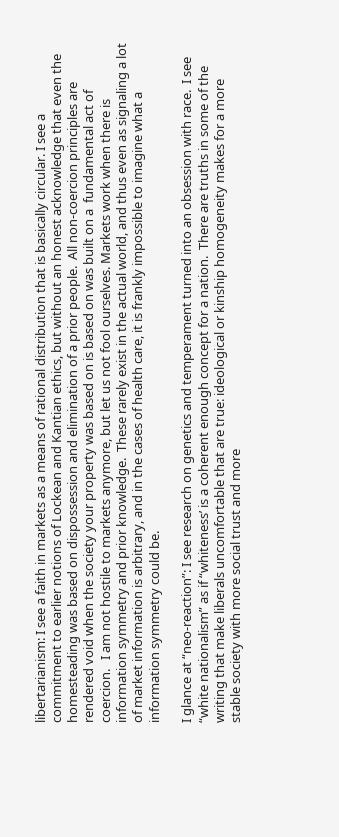libertarianism: I see a faith in markets as a means of rational distribution that is basically circular. I see a commitment to earlier notions of Lockean and Kantian ethics, but without an honest acknowledge that even the homesteading was based on dispossession and elimination of a prior people.  All non-coercion principles are rendered void when the society your property was based on is based on was built on a  fundamental act of coercion.   I am not hostile to markets anymore, but let us not fool ourselves. Markets work when there is information symmetry and prior knowledge.  These rarely exist in the actual world, and thus even as signaling a lot of market information is arbitrary, and in the cases of health care, it is frankly impossible to imagine what a information symmetry could be.

I glance at “neo-reaction”: I see research on genetics and temperament turned into an obsession with race.  I see “white nationalism” as if “whiteness’ is a coherent enough concept for a nation.  There are truths in some of the writing that make liberals uncomfortable that are true: ideological or kinship homogeneity makes for a more stable society with more social trust and more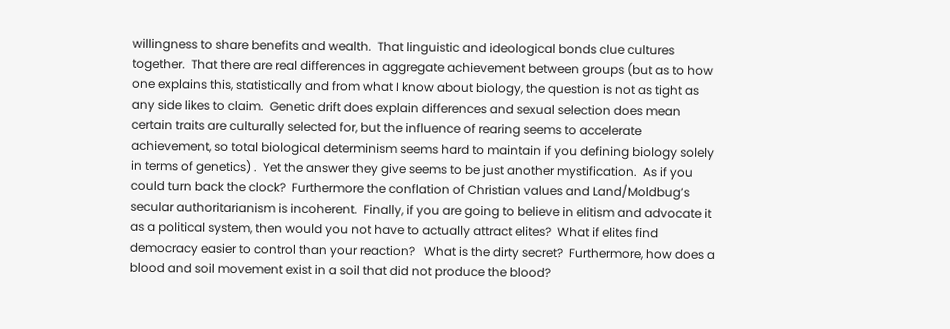willingness to share benefits and wealth.  That linguistic and ideological bonds clue cultures together.  That there are real differences in aggregate achievement between groups (but as to how one explains this, statistically and from what I know about biology, the question is not as tight as any side likes to claim.  Genetic drift does explain differences and sexual selection does mean certain traits are culturally selected for, but the influence of rearing seems to accelerate achievement, so total biological determinism seems hard to maintain if you defining biology solely in terms of genetics) .  Yet the answer they give seems to be just another mystification.  As if you could turn back the clock?  Furthermore the conflation of Christian values and Land/Moldbug’s secular authoritarianism is incoherent.  Finally, if you are going to believe in elitism and advocate it as a political system, then would you not have to actually attract elites?  What if elites find democracy easier to control than your reaction?   What is the dirty secret?  Furthermore, how does a blood and soil movement exist in a soil that did not produce the blood?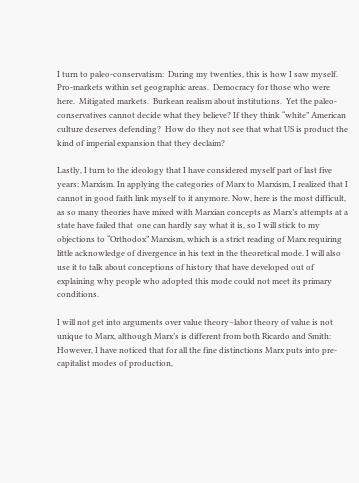I turn to paleo-conservatism:  During my twenties, this is how I saw myself.  Pro-markets within set geographic areas.  Democracy for those who were here.  Mitigated markets.  Burkean realism about institutions.  Yet the paleo-conservatives cannot decide what they believe? If they think “white” American culture deserves defending?  How do they not see that what US is product the kind of imperial expansion that they declaim?

Lastly, I turn to the ideology that I have considered myself part of last five years: Marxism. In applying the categories of Marx to Marxism, I realized that I cannot in good faith link myself to it anymore. Now, here is the most difficult, as so many theories have mixed with Marxian concepts as Marx’s attempts at a state have failed that  one can hardly say what it is, so I will stick to my objections to “Orthodox” Marxism, which is a strict reading of Marx requiring little acknowledge of divergence in his text in the theoretical mode. I will also use it to talk about conceptions of history that have developed out of explaining why people who adopted this mode could not meet its primary conditions.

I will not get into arguments over value theory–labor theory of value is not unique to Marx, although Marx’s is different from both Ricardo and Smith: However, I have noticed that for all the fine distinctions Marx puts into pre-capitalist modes of production,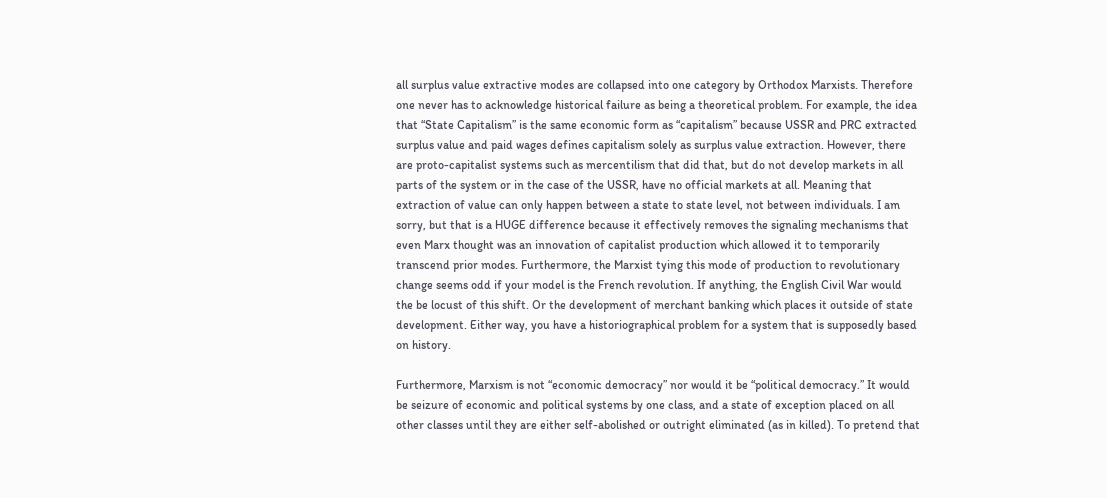all surplus value extractive modes are collapsed into one category by Orthodox Marxists. Therefore one never has to acknowledge historical failure as being a theoretical problem. For example, the idea that “State Capitalism” is the same economic form as “capitalism” because USSR and PRC extracted surplus value and paid wages defines capitalism solely as surplus value extraction. However, there are proto-capitalist systems such as mercentilism that did that, but do not develop markets in all parts of the system or in the case of the USSR, have no official markets at all. Meaning that extraction of value can only happen between a state to state level, not between individuals. I am sorry, but that is a HUGE difference because it effectively removes the signaling mechanisms that even Marx thought was an innovation of capitalist production which allowed it to temporarily transcend prior modes. Furthermore, the Marxist tying this mode of production to revolutionary change seems odd if your model is the French revolution. If anything, the English Civil War would the be locust of this shift. Or the development of merchant banking which places it outside of state development. Either way, you have a historiographical problem for a system that is supposedly based on history.

Furthermore, Marxism is not “economic democracy” nor would it be “political democracy.” It would be seizure of economic and political systems by one class, and a state of exception placed on all other classes until they are either self-abolished or outright eliminated (as in killed). To pretend that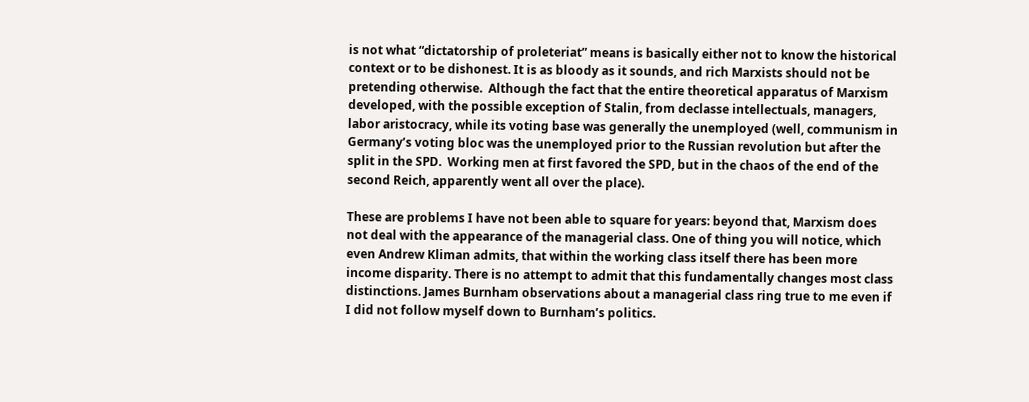is not what “dictatorship of proleteriat” means is basically either not to know the historical context or to be dishonest. It is as bloody as it sounds, and rich Marxists should not be pretending otherwise.  Although the fact that the entire theoretical apparatus of Marxism developed, with the possible exception of Stalin, from declasse intellectuals, managers, labor aristocracy, while its voting base was generally the unemployed (well, communism in Germany’s voting bloc was the unemployed prior to the Russian revolution but after the split in the SPD.  Working men at first favored the SPD, but in the chaos of the end of the second Reich, apparently went all over the place).

These are problems I have not been able to square for years: beyond that, Marxism does not deal with the appearance of the managerial class. One of thing you will notice, which even Andrew Kliman admits, that within the working class itself there has been more income disparity. There is no attempt to admit that this fundamentally changes most class distinctions. James Burnham observations about a managerial class ring true to me even if I did not follow myself down to Burnham’s politics.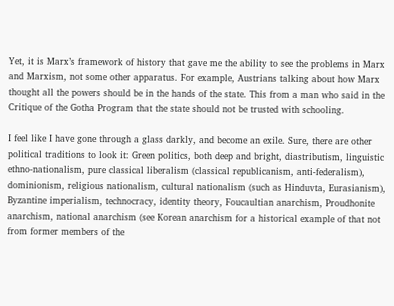Yet, it is Marx’s framework of history that gave me the ability to see the problems in Marx and Marxism, not some other apparatus. For example, Austrians talking about how Marx thought all the powers should be in the hands of the state. This from a man who said in the Critique of the Gotha Program that the state should not be trusted with schooling.

I feel like I have gone through a glass darkly, and become an exile. Sure, there are other political traditions to look it: Green politics, both deep and bright, diastributism, linguistic ethno-nationalism, pure classical liberalism (classical republicanism, anti-federalism), dominionism, religious nationalism, cultural nationalism (such as Hinduvta, Eurasianism), Byzantine imperialism, technocracy, identity theory, Foucaultian anarchism, Proudhonite anarchism, national anarchism (see Korean anarchism for a historical example of that not from former members of the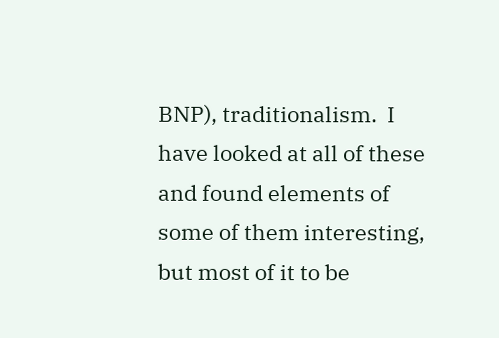BNP), traditionalism.  I have looked at all of these and found elements of some of them interesting, but most of it to be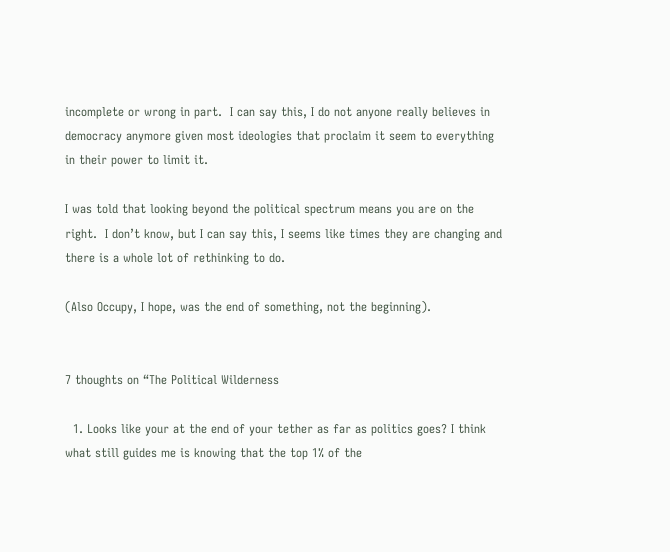incomplete or wrong in part.  I can say this, I do not anyone really believes in democracy anymore given most ideologies that proclaim it seem to everything in their power to limit it.

I was told that looking beyond the political spectrum means you are on the right.  I don’t know, but I can say this, I seems like times they are changing and there is a whole lot of rethinking to do.

(Also Occupy, I hope, was the end of something, not the beginning).


7 thoughts on “The Political Wilderness

  1. Looks like your at the end of your tether as far as politics goes? I think what still guides me is knowing that the top 1% of the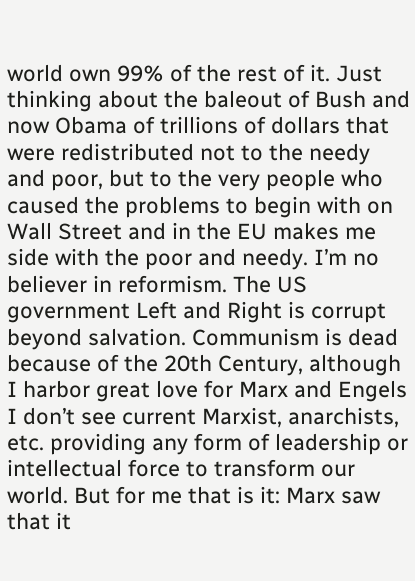world own 99% of the rest of it. Just thinking about the baleout of Bush and now Obama of trillions of dollars that were redistributed not to the needy and poor, but to the very people who caused the problems to begin with on Wall Street and in the EU makes me side with the poor and needy. I’m no believer in reformism. The US government Left and Right is corrupt beyond salvation. Communism is dead because of the 20th Century, although I harbor great love for Marx and Engels I don’t see current Marxist, anarchists, etc. providing any form of leadership or intellectual force to transform our world. But for me that is it: Marx saw that it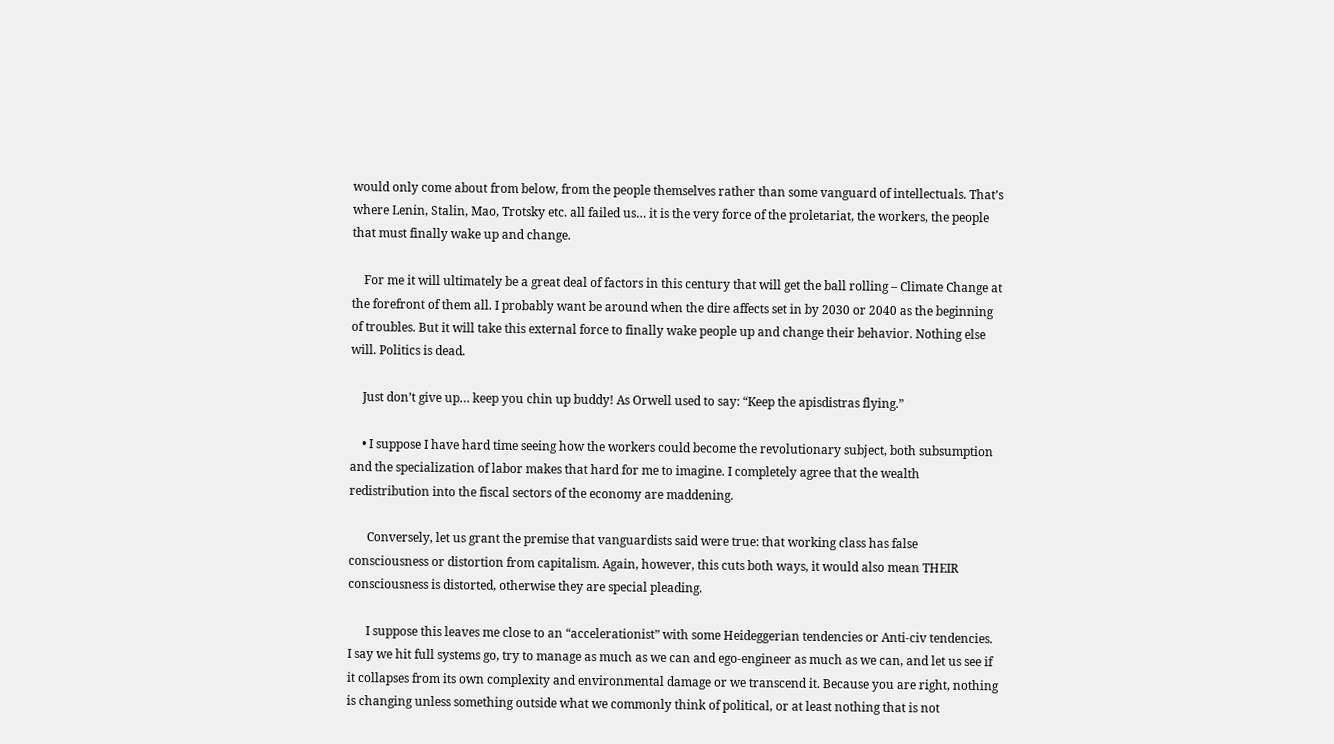would only come about from below, from the people themselves rather than some vanguard of intellectuals. That’s where Lenin, Stalin, Mao, Trotsky etc. all failed us… it is the very force of the proletariat, the workers, the people that must finally wake up and change.

    For me it will ultimately be a great deal of factors in this century that will get the ball rolling – Climate Change at the forefront of them all. I probably want be around when the dire affects set in by 2030 or 2040 as the beginning of troubles. But it will take this external force to finally wake people up and change their behavior. Nothing else will. Politics is dead.

    Just don’t give up… keep you chin up buddy! As Orwell used to say: “Keep the apisdistras flying.”

    • I suppose I have hard time seeing how the workers could become the revolutionary subject, both subsumption and the specialization of labor makes that hard for me to imagine. I completely agree that the wealth redistribution into the fiscal sectors of the economy are maddening.

      Conversely, let us grant the premise that vanguardists said were true: that working class has false consciousness or distortion from capitalism. Again, however, this cuts both ways, it would also mean THEIR consciousness is distorted, otherwise they are special pleading.

      I suppose this leaves me close to an “accelerationist” with some Heideggerian tendencies or Anti-civ tendencies. I say we hit full systems go, try to manage as much as we can and ego-engineer as much as we can, and let us see if it collapses from its own complexity and environmental damage or we transcend it. Because you are right, nothing is changing unless something outside what we commonly think of political, or at least nothing that is not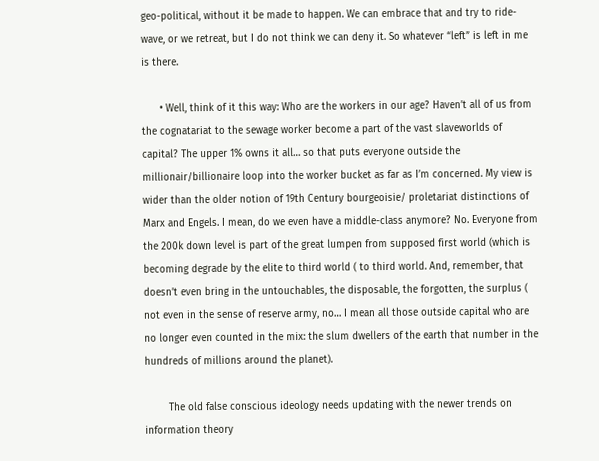geo-political, without it be made to happen. We can embrace that and try to ride-wave, or we retreat, but I do not think we can deny it. So whatever “left” is left in me is there.

      • Well, think of it this way: Who are the workers in our age? Haven’t all of us from the cognatariat to the sewage worker become a part of the vast slaveworlds of capital? The upper 1% owns it all… so that puts everyone outside the millionair/billionaire loop into the worker bucket as far as I’m concerned. My view is wider than the older notion of 19th Century bourgeoisie/ proletariat distinctions of Marx and Engels. I mean, do we even have a middle-class anymore? No. Everyone from the 200k down level is part of the great lumpen from supposed first world (which is becoming degrade by the elite to third world ( to third world. And, remember, that doesn’t even bring in the untouchables, the disposable, the forgotten, the surplus ( not even in the sense of reserve army, no… I mean all those outside capital who are no longer even counted in the mix: the slum dwellers of the earth that number in the hundreds of millions around the planet).

        The old false conscious ideology needs updating with the newer trends on information theory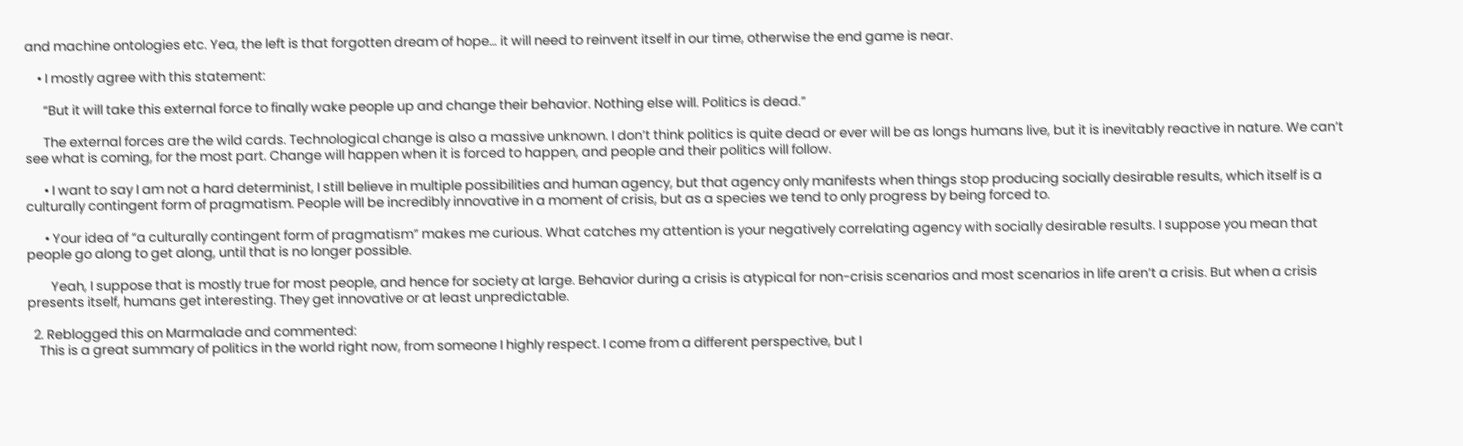and machine ontologies etc. Yea, the left is that forgotten dream of hope… it will need to reinvent itself in our time, otherwise the end game is near.

    • I mostly agree with this statement:

      “But it will take this external force to finally wake people up and change their behavior. Nothing else will. Politics is dead.”

      The external forces are the wild cards. Technological change is also a massive unknown. I don’t think politics is quite dead or ever will be as longs humans live, but it is inevitably reactive in nature. We can’t see what is coming, for the most part. Change will happen when it is forced to happen, and people and their politics will follow.

      • I want to say I am not a hard determinist, I still believe in multiple possibilities and human agency, but that agency only manifests when things stop producing socially desirable results, which itself is a culturally contingent form of pragmatism. People will be incredibly innovative in a moment of crisis, but as a species we tend to only progress by being forced to.

      • Your idea of “a culturally contingent form of pragmatism” makes me curious. What catches my attention is your negatively correlating agency with socially desirable results. I suppose you mean that people go along to get along, until that is no longer possible.

        Yeah, I suppose that is mostly true for most people, and hence for society at large. Behavior during a crisis is atypical for non-crisis scenarios and most scenarios in life aren’t a crisis. But when a crisis presents itself, humans get interesting. They get innovative or at least unpredictable.

  2. Reblogged this on Marmalade and commented:
    This is a great summary of politics in the world right now, from someone I highly respect. I come from a different perspective, but I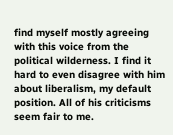find myself mostly agreeing with this voice from the political wilderness. I find it hard to even disagree with him about liberalism, my default position. All of his criticisms seem fair to me.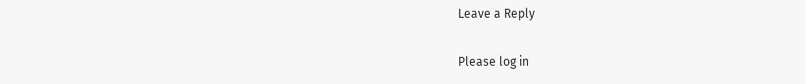Leave a Reply

Please log in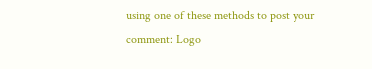using one of these methods to post your comment: Logo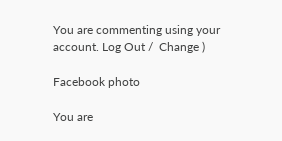You are commenting using your account. Log Out /  Change )

Facebook photo

You are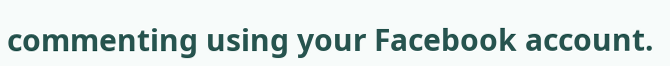commenting using your Facebook account.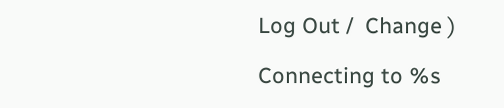Log Out /  Change )

Connecting to %s